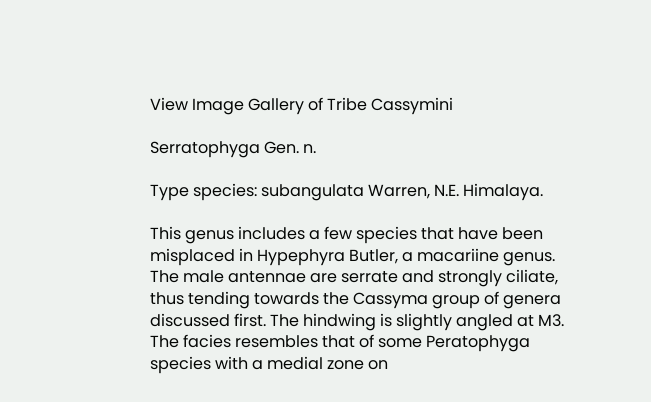View Image Gallery of Tribe Cassymini

Serratophyga Gen. n.

Type species: subangulata Warren, N.E. Himalaya.

This genus includes a few species that have been misplaced in Hypephyra Butler, a macariine genus. The male antennae are serrate and strongly ciliate, thus tending towards the Cassyma group of genera discussed first. The hindwing is slightly angled at M3. The facies resembles that of some Peratophyga species with a medial zone on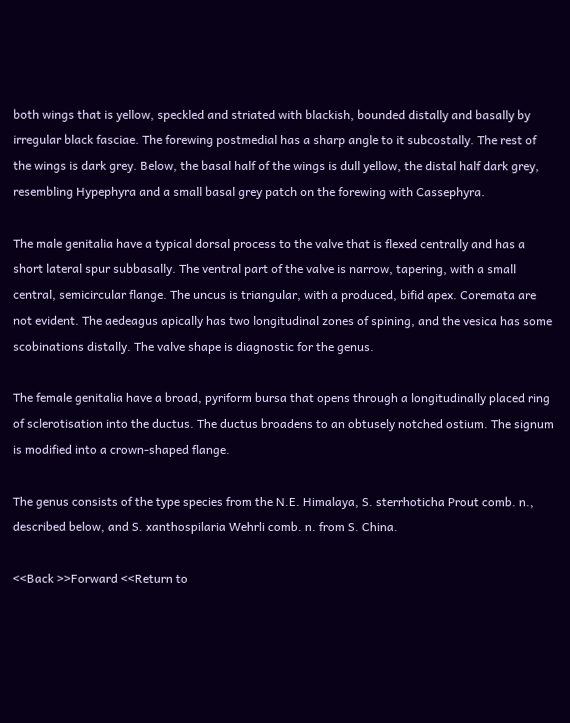both wings that is yellow, speckled and striated with blackish, bounded distally and basally by irregular black fasciae. The forewing postmedial has a sharp angle to it subcostally. The rest of the wings is dark grey. Below, the basal half of the wings is dull yellow, the distal half dark grey, resembling Hypephyra and a small basal grey patch on the forewing with Cassephyra.

The male genitalia have a typical dorsal process to the valve that is flexed centrally and has a short lateral spur subbasally. The ventral part of the valve is narrow, tapering, with a small central, semicircular flange. The uncus is triangular, with a produced, bifid apex. Coremata are not evident. The aedeagus apically has two longitudinal zones of spining, and the vesica has some scobinations distally. The valve shape is diagnostic for the genus.

The female genitalia have a broad, pyriform bursa that opens through a longitudinally placed ring of sclerotisation into the ductus. The ductus broadens to an obtusely notched ostium. The signum is modified into a crown-shaped flange.

The genus consists of the type species from the N.E. Himalaya, S. sterrhoticha Prout comb. n., described below, and S. xanthospilaria Wehrli comb. n. from S. China.

<<Back >>Forward <<Return to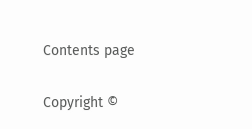Contents page

Copyright ©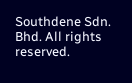Southdene Sdn. Bhd. All rights reserved.